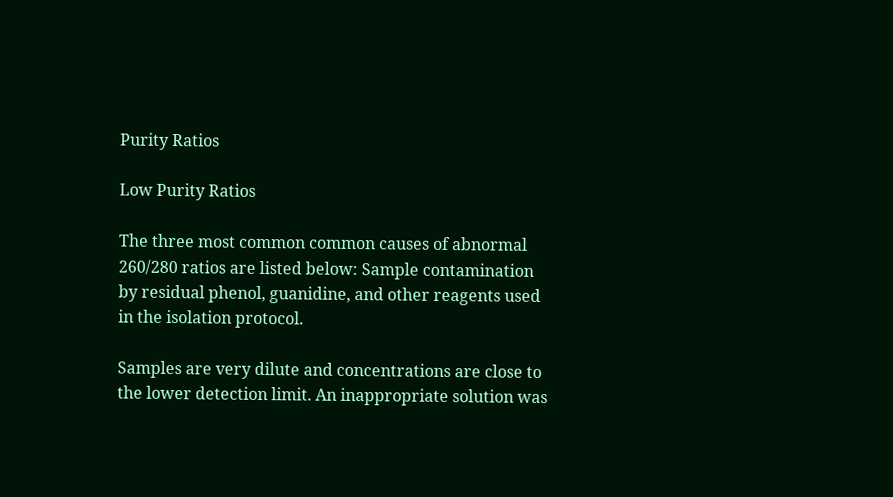Purity Ratios

Low Purity Ratios

The three most common common causes of abnormal 260/280 ratios are listed below: Sample contamination by residual phenol, guanidine, and other reagents used in the isolation protocol.

Samples are very dilute and concentrations are close to the lower detection limit. An inappropriate solution was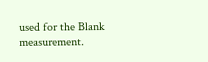used for the Blank measurement.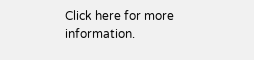Click here for more information.